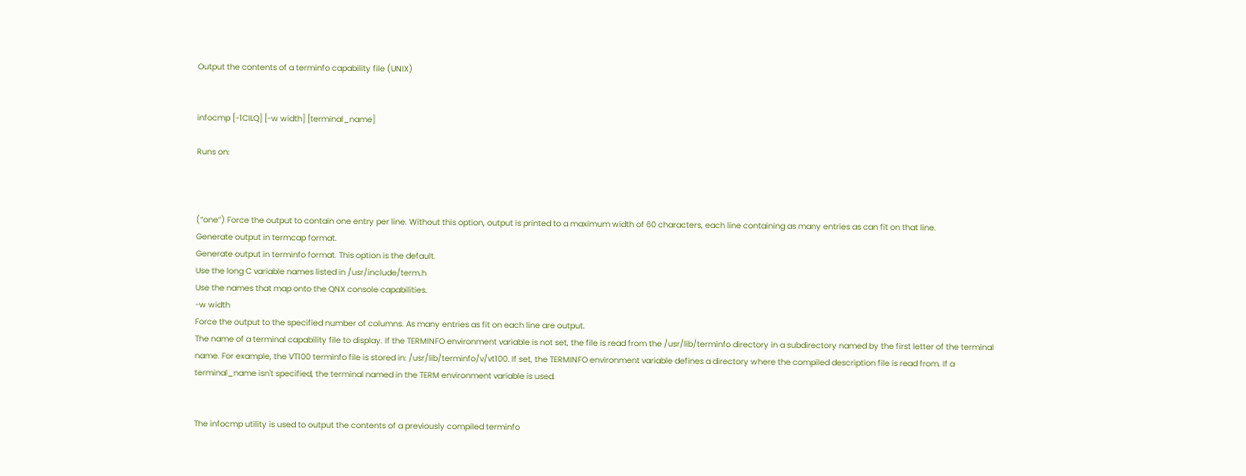Output the contents of a terminfo capability file (UNIX)


infocmp [-1CILQ] [-w width] [terminal_name]

Runs on:



(“one”) Force the output to contain one entry per line. Without this option, output is printed to a maximum width of 60 characters, each line containing as many entries as can fit on that line.
Generate output in termcap format.
Generate output in terminfo format. This option is the default.
Use the long C variable names listed in /usr/include/term.h
Use the names that map onto the QNX console capabilities.
-w width
Force the output to the specified number of columns. As many entries as fit on each line are output.
The name of a terminal capability file to display. If the TERMINFO environment variable is not set, the file is read from the /usr/lib/terminfo directory in a subdirectory named by the first letter of the terminal name. For example, the VT100 terminfo file is stored in: /usr/lib/terminfo/v/vt100. If set, the TERMINFO environment variable defines a directory where the compiled description file is read from. If a terminal_name isn't specified, the terminal named in the TERM environment variable is used.


The infocmp utility is used to output the contents of a previously compiled terminfo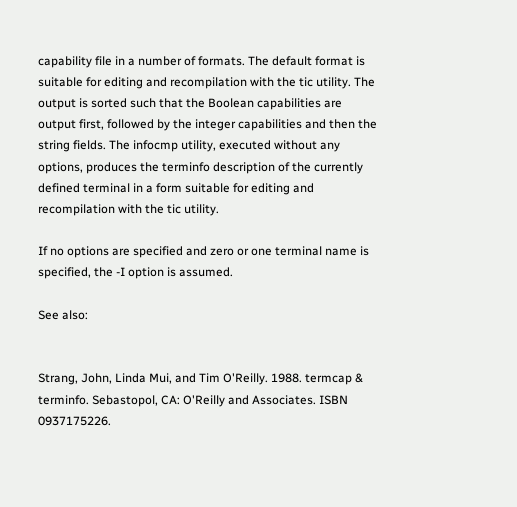capability file in a number of formats. The default format is suitable for editing and recompilation with the tic utility. The output is sorted such that the Boolean capabilities are output first, followed by the integer capabilities and then the string fields. The infocmp utility, executed without any options, produces the terminfo description of the currently defined terminal in a form suitable for editing and recompilation with the tic utility.

If no options are specified and zero or one terminal name is specified, the -I option is assumed.

See also:


Strang, John, Linda Mui, and Tim O'Reilly. 1988. termcap & terminfo. Sebastopol, CA: O'Reilly and Associates. ISBN 0937175226.